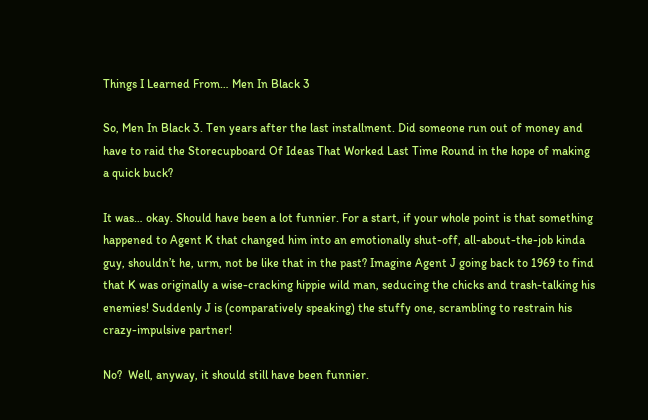Things I Learned From… Men In Black 3

So, Men In Black 3. Ten years after the last installment. Did someone run out of money and have to raid the Storecupboard Of Ideas That Worked Last Time Round in the hope of making a quick buck?

It was… okay. Should have been a lot funnier. For a start, if your whole point is that something happened to Agent K that changed him into an emotionally shut-off, all-about-the-job kinda guy, shouldn’t he, urm, not be like that in the past? Imagine Agent J going back to 1969 to find that K was originally a wise-cracking hippie wild man, seducing the chicks and trash-talking his enemies! Suddenly J is (comparatively speaking) the stuffy one, scrambling to restrain his crazy-impulsive partner!

No?  Well, anyway, it should still have been funnier.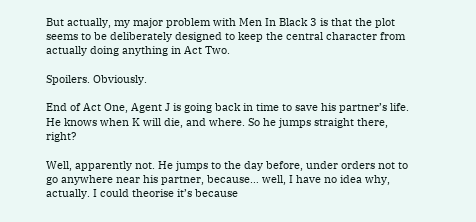But actually, my major problem with Men In Black 3 is that the plot seems to be deliberately designed to keep the central character from actually doing anything in Act Two.

Spoilers. Obviously.

End of Act One, Agent J is going back in time to save his partner’s life. He knows when K will die, and where. So he jumps straight there, right?

Well, apparently not. He jumps to the day before, under orders not to go anywhere near his partner, because… well, I have no idea why, actually. I could theorise it’s because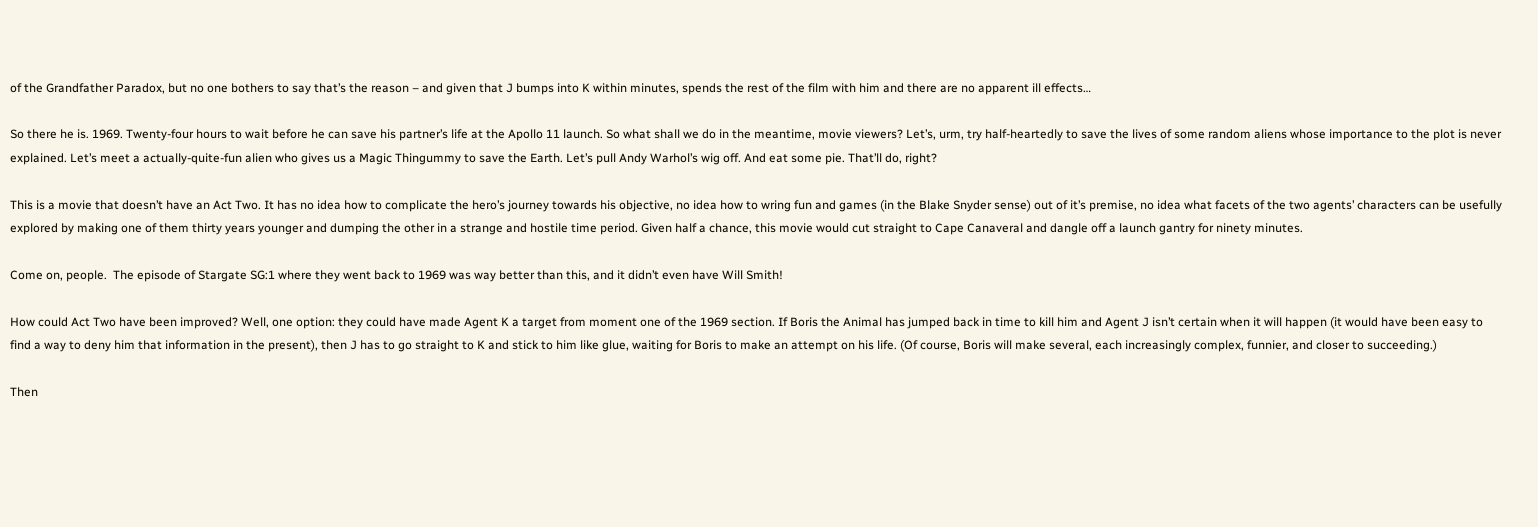of the Grandfather Paradox, but no one bothers to say that’s the reason – and given that J bumps into K within minutes, spends the rest of the film with him and there are no apparent ill effects…

So there he is. 1969. Twenty-four hours to wait before he can save his partner’s life at the Apollo 11 launch. So what shall we do in the meantime, movie viewers? Let’s, urm, try half-heartedly to save the lives of some random aliens whose importance to the plot is never explained. Let’s meet a actually-quite-fun alien who gives us a Magic Thingummy to save the Earth. Let’s pull Andy Warhol’s wig off. And eat some pie. That’ll do, right?

This is a movie that doesn’t have an Act Two. It has no idea how to complicate the hero’s journey towards his objective, no idea how to wring fun and games (in the Blake Snyder sense) out of it’s premise, no idea what facets of the two agents’ characters can be usefully explored by making one of them thirty years younger and dumping the other in a strange and hostile time period. Given half a chance, this movie would cut straight to Cape Canaveral and dangle off a launch gantry for ninety minutes.

Come on, people.  The episode of Stargate SG:1 where they went back to 1969 was way better than this, and it didn’t even have Will Smith!

How could Act Two have been improved? Well, one option: they could have made Agent K a target from moment one of the 1969 section. If Boris the Animal has jumped back in time to kill him and Agent J isn’t certain when it will happen (it would have been easy to find a way to deny him that information in the present), then J has to go straight to K and stick to him like glue, waiting for Boris to make an attempt on his life. (Of course, Boris will make several, each increasingly complex, funnier, and closer to succeeding.)

Then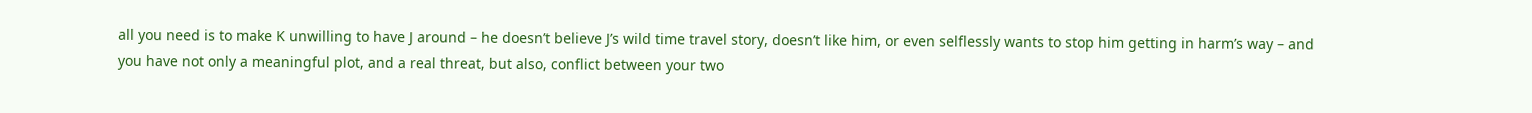all you need is to make K unwilling to have J around – he doesn’t believe J’s wild time travel story, doesn’t like him, or even selflessly wants to stop him getting in harm’s way – and you have not only a meaningful plot, and a real threat, but also, conflict between your two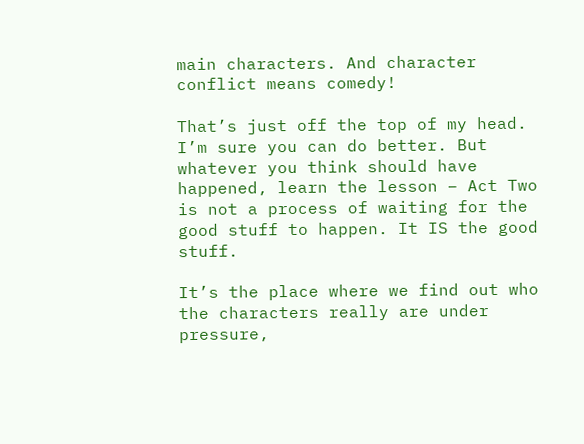main characters. And character conflict means comedy!

That’s just off the top of my head. I’m sure you can do better. But whatever you think should have happened, learn the lesson – Act Two is not a process of waiting for the good stuff to happen. It IS the good stuff.

It’s the place where we find out who the characters really are under pressure,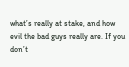what’s really at stake, and how evil the bad guys really are. If you don’t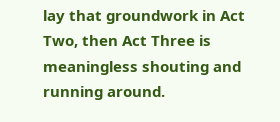lay that groundwork in Act Two, then Act Three is meaningless shouting and running around.